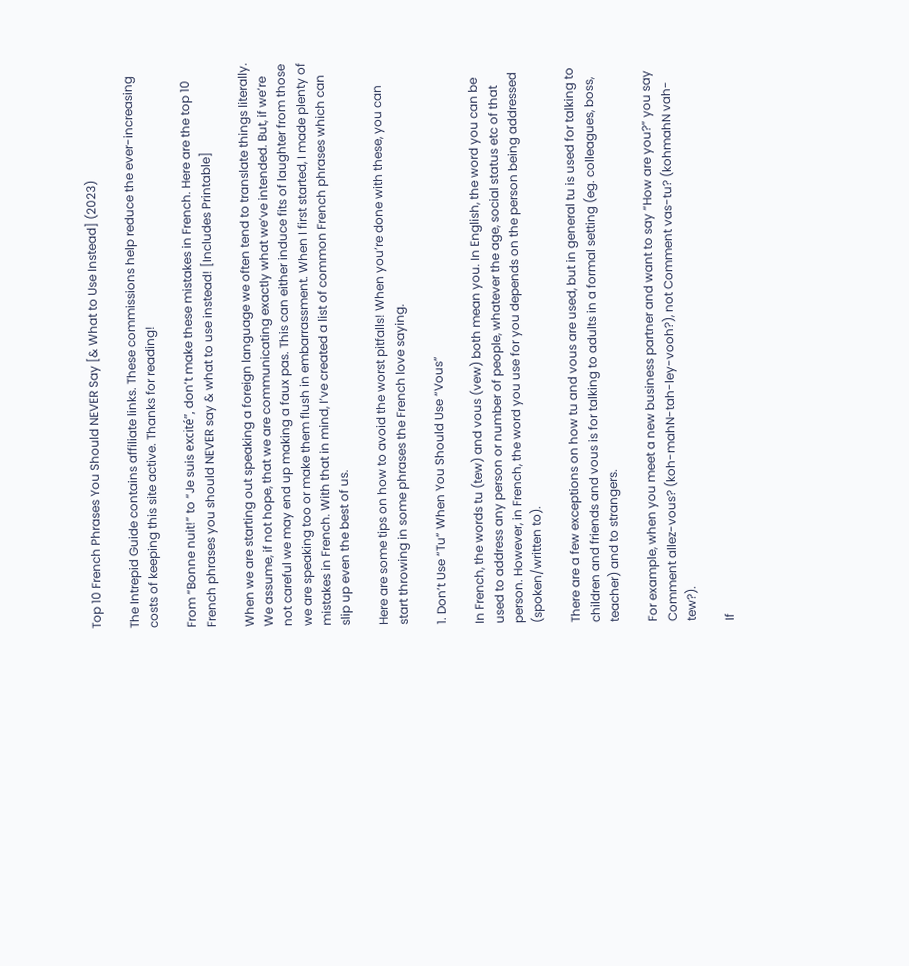Top 10 French Phrases You Should NEVER Say [& What to Use Instead] (2023)

The Intrepid Guide contains affiliate links. These commissions help reduce the ever-increasing costs of keeping this site active. Thanks for reading!

From “Bonne nuit!” to “Je suis excité”, don’t make these mistakes in French. Here are the top 10 French phrases you should NEVER say & what to use instead! [Includes Printable]

When we are starting out speaking a foreign language we often tend to translate things literally. We assume, if not hope, that we are communicating exactly what we’ve intended. But, if we’re not careful we may end up making a faux pas. This can either induce fits of laughter from those we are speaking too or make them flush in embarrassment. When I first started, I made plenty of mistakes in French. With that in mind, I’ve created a list of common French phrases which can slip up even the best of us.

Here are some tips on how to avoid the worst pitfalls! When you’re done with these, you can start throwing in some phrases the French love saying.

1. Don’t Use “Tu” When You Should Use “Vous”

In French, the words tu (tew) and vous (vew) both mean you. In English, the word you can be used to address any person or number of people, whatever the age, social status etc of that person. However, in French, the word you use for you depends on the person being addressed (spoken/written to).

There are a few exceptions on how tu and vous are used, but in general tu is used for talking to children and friends and vous is for talking to adults in a formal setting (eg. colleagues, boss, teacher) and to strangers.

For example, when you meet a new business partner and want to say “How are you?” you say Comment allez-vous? (koh-mahN-tah-ley-vooh?), not Comment vas-tu? (kohmahN vah-tew?).

If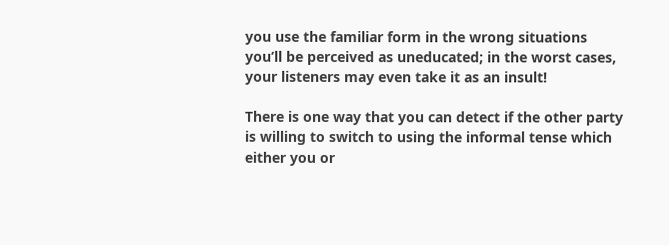you use the familiar form in the wrong situations you’ll be perceived as uneducated; in the worst cases, your listeners may even take it as an insult!

There is one way that you can detect if the other party is willing to switch to using the informal tense which either you or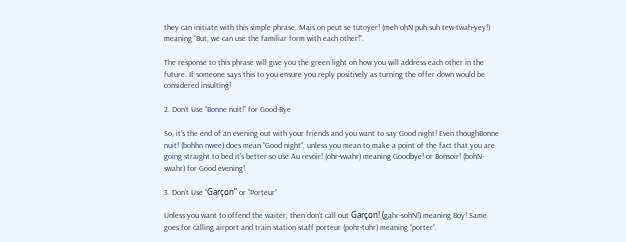they can initiate with this simple phrase, Mais on peut se tutoyer! (meh ohN puh suh tew-twah-yey!) meaning “But, we can use the familiar form with each other!”.

The response to this phrase will give you the green light on how you will address each other in the future. If someone says this to you ensure you reply positively as turning the offer down would be considered insulting!

2. Don’t Use “Bonne nuit!” for Good-Bye

So, it’s the end of an evening out with your friends and you want to say Good night! Even thoughBonne nuit! (bohhn nwee) does mean “Good night”, unless you mean to make a point of the fact that you are going straight to bed it’s better so use Au revoir! (ohr-vwahr) meaning Goodbye! or Bonsoir! (bohN-swahr) for Good evening!.

3. Don’t Use “Garçon” or “Porteur”

Unless you want to offend the waiter, then don’t call out Garçon! (gahr-sohN!) meaning Boy! Same goes for calling airport and train station staff porteur (pohr-tuhr) meaning “porter”.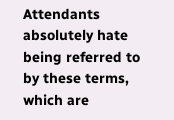Attendants absolutely hate being referred to by these terms, which are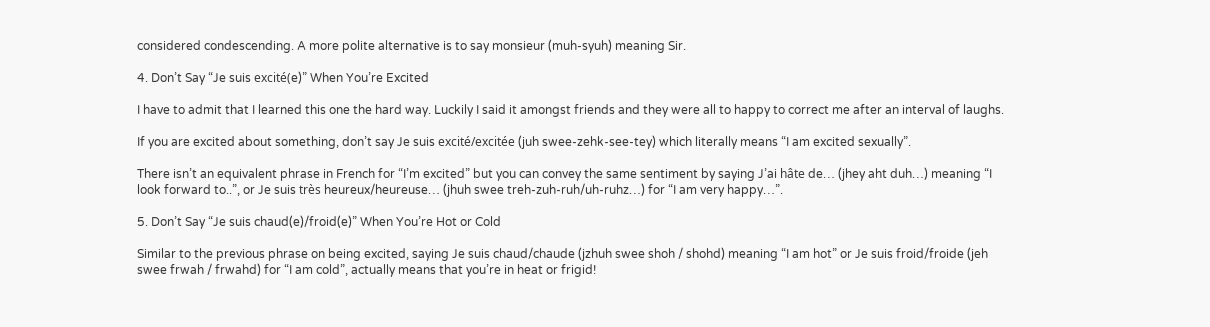considered condescending. A more polite alternative is to say monsieur (muh-syuh) meaning Sir.

4. Don’t Say “Je suis excité(e)” When You’re Excited

I have to admit that I learned this one the hard way. Luckily I said it amongst friends and they were all to happy to correct me after an interval of laughs.

If you are excited about something, don’t say Je suis excité/excitée (juh swee-zehk-see-tey) which literally means “I am excited sexually”.

There isn’t an equivalent phrase in French for “I’m excited” but you can convey the same sentiment by saying J’ai hâte de… (jhey aht duh…) meaning “I look forward to..”, or Je suis très heureux/heureuse… (jhuh swee treh-zuh-ruh/uh-ruhz…) for “I am very happy…”.

5. Don’t Say “Je suis chaud(e)/froid(e)” When You’re Hot or Cold

Similar to the previous phrase on being excited, saying Je suis chaud/chaude (jzhuh swee shoh / shohd) meaning “I am hot” or Je suis froid/froide (jeh swee frwah / frwahd) for “I am cold”, actually means that you’re in heat or frigid!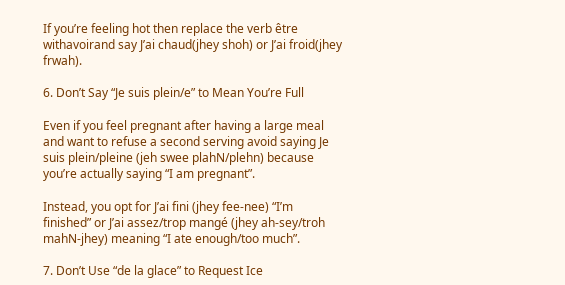If you’re feeling hot then replace the verb être withavoirand say J’ai chaud(jhey shoh) or J’ai froid(jhey frwah).

6. Don’t Say “Je suis plein/e” to Mean You’re Full

Even if you feel pregnant after having a large meal and want to refuse a second serving avoid saying Je suis plein/pleine (jeh swee plahN/plehn) because you’re actually saying “I am pregnant”.

Instead, you opt for J’ai fini (jhey fee-nee) “I’m finished” or J’ai assez/trop mangé (jhey ah-sey/troh mahN-jhey) meaning “I ate enough/too much”.

7. Don’t Use “de la glace” to Request Ice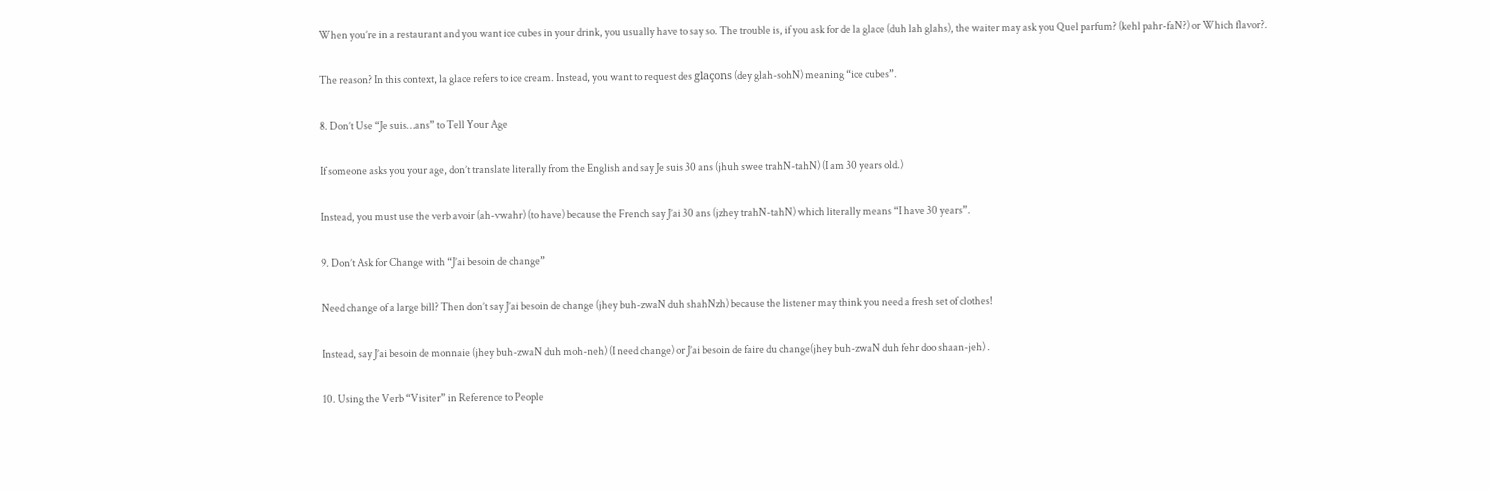When you’re in a restaurant and you want ice cubes in your drink, you usually have to say so. The trouble is, if you ask for de la glace (duh lah glahs), the waiter may ask you Quel parfum? (kehl pahr-faN?) or Which flavor?.

The reason? In this context, la glace refers to ice cream. Instead, you want to request des glaçons (dey glah-sohN) meaning “ice cubes”.

8. Don’t Use “Je suis…ans” to Tell Your Age

If someone asks you your age, don’t translate literally from the English and say Je suis 30 ans (jhuh swee trahN-tahN) (I am 30 years old.)

Instead, you must use the verb avoir (ah-vwahr) (to have) because the French say J’ai 30 ans (jzhey trahN-tahN) which literally means “I have 30 years”.

9. Don’t Ask for Change with “J’ai besoin de change”

Need change of a large bill? Then don’t say J’ai besoin de change (jhey buh-zwaN duh shahNzh) because the listener may think you need a fresh set of clothes!

Instead, say J’ai besoin de monnaie (jhey buh-zwaN duh moh-neh) (I need change) or J’ai besoin de faire du change(jhey buh-zwaN duh fehr doo shaan-jeh) .

10. Using the Verb “Visiter” in Reference to People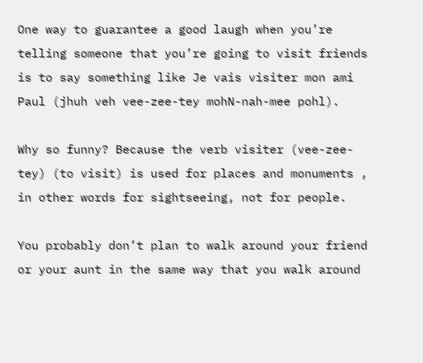One way to guarantee a good laugh when you’re telling someone that you’re going to visit friends is to say something like Je vais visiter mon ami Paul (jhuh veh vee-zee-tey mohN-nah-mee pohl).

Why so funny? Because the verb visiter (vee-zee-tey) (to visit) is used for places and monuments , in other words for sightseeing, not for people.

You probably don’t plan to walk around your friend or your aunt in the same way that you walk around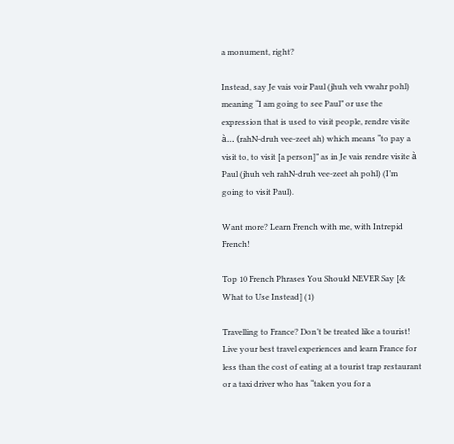a monument, right?

Instead, say Je vais voir Paul (jhuh veh vwahr pohl) meaning “I am going to see Paul” or use the expression that is used to visit people, rendre visite à… (rahN-druh vee-zeet ah) which means “to pay a visit to, to visit [a person]” as in Je vais rendre visite à Paul (jhuh veh rahN-druh vee-zeet ah pohl) (I’m going to visit Paul).

Want more? Learn French with me, with Intrepid French!

Top 10 French Phrases You Should NEVER Say [& What to Use Instead] (1)

Travelling to France? Don’t be treated like a tourist! Live your best travel experiences and learn France for less than the cost of eating at a tourist trap restaurant or a taxi driver who has “taken you for a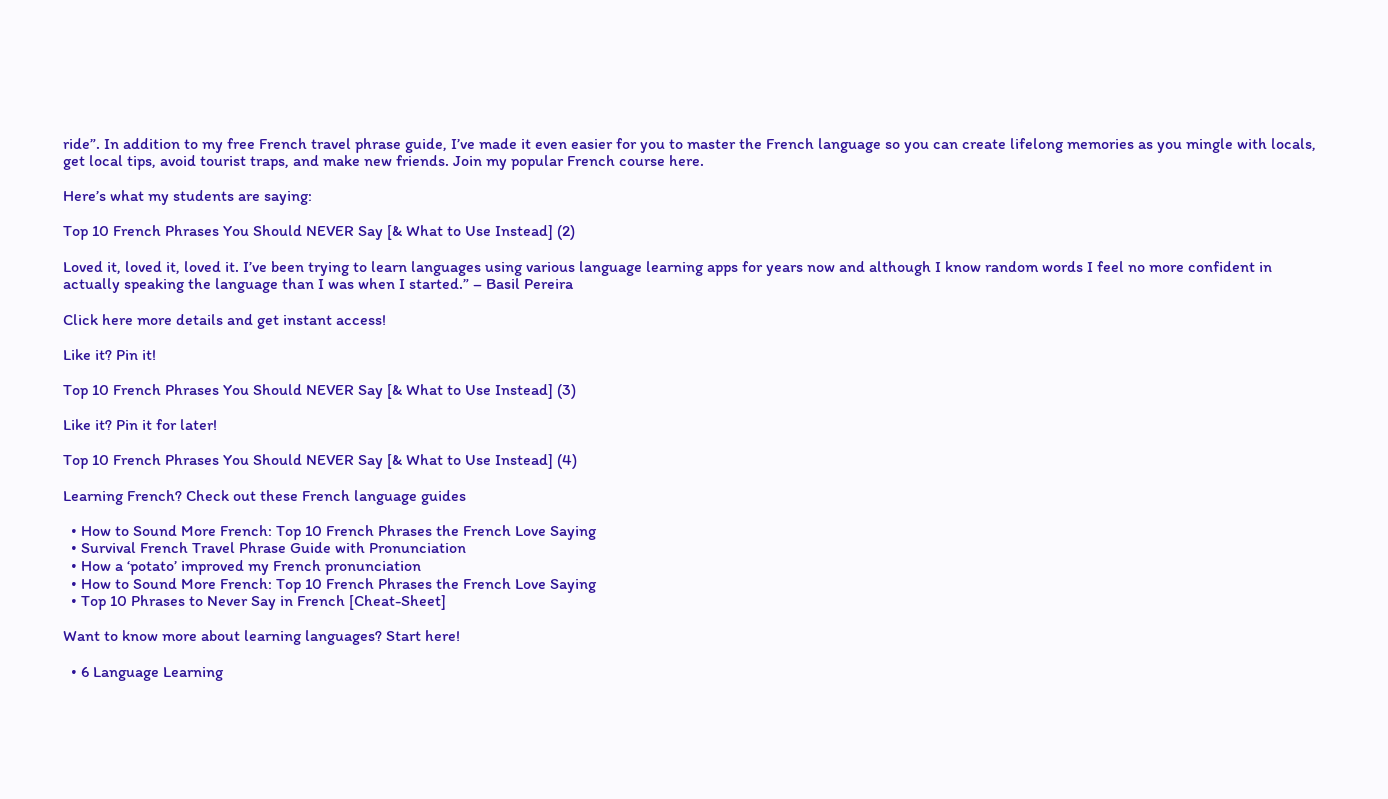ride”. In addition to my free French travel phrase guide, I’ve made it even easier for you to master the French language so you can create lifelong memories as you mingle with locals, get local tips, avoid tourist traps, and make new friends. Join my popular French course here.

Here’s what my students are saying:

Top 10 French Phrases You Should NEVER Say [& What to Use Instead] (2)

Loved it, loved it, loved it. I’ve been trying to learn languages using various language learning apps for years now and although I know random words I feel no more confident in actually speaking the language than I was when I started.” – Basil Pereira

Click here more details and get instant access!

Like it? Pin it!

Top 10 French Phrases You Should NEVER Say [& What to Use Instead] (3)

Like it? Pin it for later!

Top 10 French Phrases You Should NEVER Say [& What to Use Instead] (4)

Learning French? Check out these French language guides

  • How to Sound More French: Top 10 French Phrases the French Love Saying
  • Survival French Travel Phrase Guide with Pronunciation
  • How a ‘potato’ improved my French pronunciation
  • How to Sound More French: Top 10 French Phrases the French Love Saying
  • Top 10 Phrases to Never Say in French [Cheat-Sheet]

Want to know more about learning languages? Start here!

  • 6 Language Learning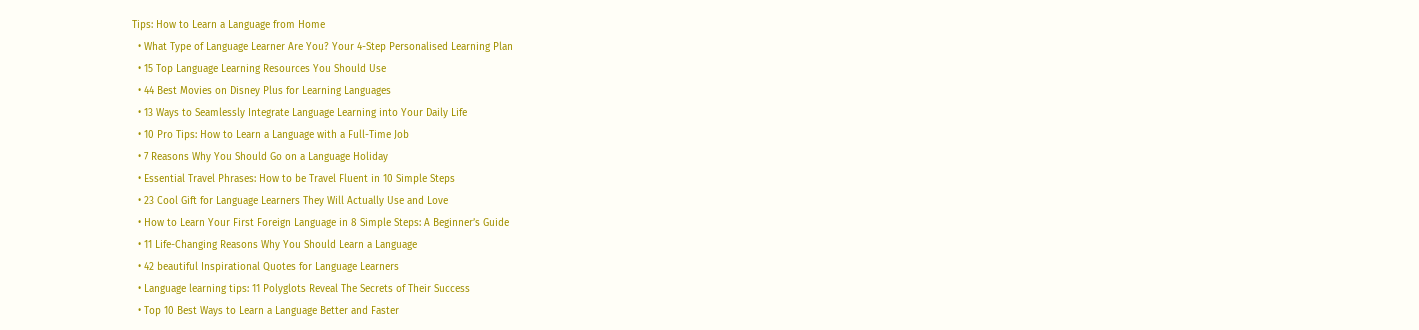Tips: How to Learn a Language from Home
  • What Type of Language Learner Are You? Your 4-Step Personalised Learning Plan
  • 15 Top Language Learning Resources You Should Use
  • 44 Best Movies on Disney Plus for Learning Languages
  • 13 Ways to Seamlessly Integrate Language Learning into Your Daily Life
  • 10 Pro Tips: How to Learn a Language with a Full-Time Job
  • 7 Reasons Why You Should Go on a Language Holiday
  • Essential Travel Phrases: How to be Travel Fluent in 10 Simple Steps
  • 23 Cool Gift for Language Learners They Will Actually Use and Love
  • How to Learn Your First Foreign Language in 8 Simple Steps: A Beginner’s Guide
  • 11 Life-Changing Reasons Why You Should Learn a Language
  • 42 beautiful Inspirational Quotes for Language Learners
  • Language learning tips: 11 Polyglots Reveal The Secrets of Their Success
  • Top 10 Best Ways to Learn a Language Better and Faster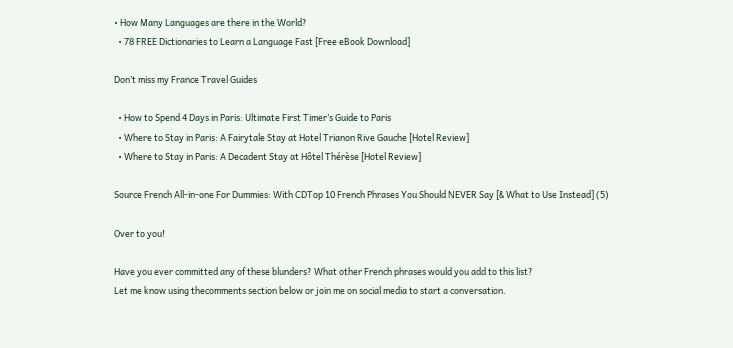• How Many Languages are there in the World?
  • 78 FREE Dictionaries to Learn a Language Fast [Free eBook Download]

Don’t miss my France Travel Guides

  • How to Spend 4 Days in Paris: Ultimate First Timer’s Guide to Paris
  • Where to Stay in Paris: A Fairytale Stay at Hotel Trianon Rive Gauche [Hotel Review]
  • Where to Stay in Paris: A Decadent Stay at Hôtel Thérèse [Hotel Review]

Source French All-in-one For Dummies: With CDTop 10 French Phrases You Should NEVER Say [& What to Use Instead] (5)

Over to you!

Have you ever committed any of these blunders? What other French phrases would you add to this list?
Let me know using thecomments section below or join me on social media to start a conversation.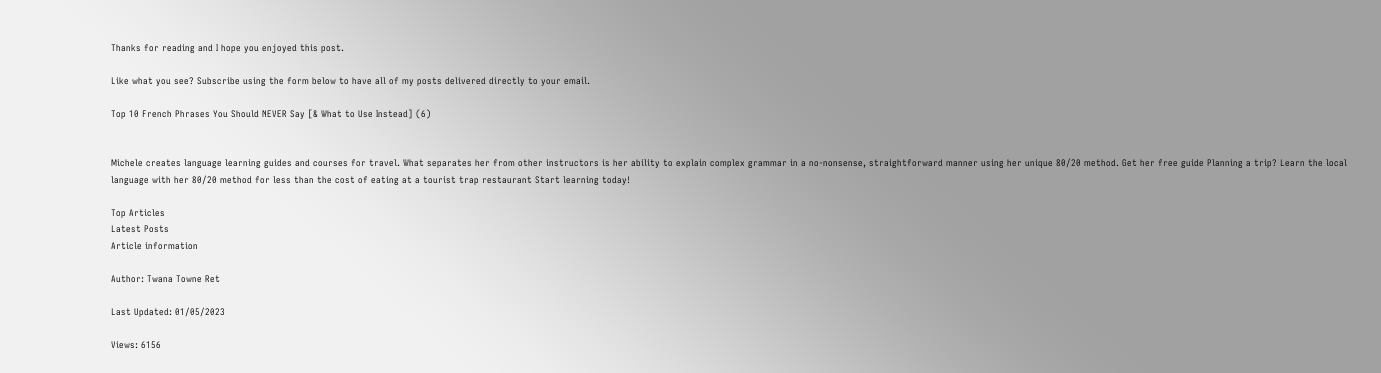Thanks for reading and I hope you enjoyed this post.

Like what you see? Subscribe using the form below to have all of my posts delivered directly to your email.

Top 10 French Phrases You Should NEVER Say [& What to Use Instead] (6)


Michele creates language learning guides and courses for travel. What separates her from other instructors is her ability to explain complex grammar in a no-nonsense, straightforward manner using her unique 80/20 method. Get her free guide Planning a trip? Learn the local language with her 80/20 method for less than the cost of eating at a tourist trap restaurant Start learning today!

Top Articles
Latest Posts
Article information

Author: Twana Towne Ret

Last Updated: 01/05/2023

Views: 6156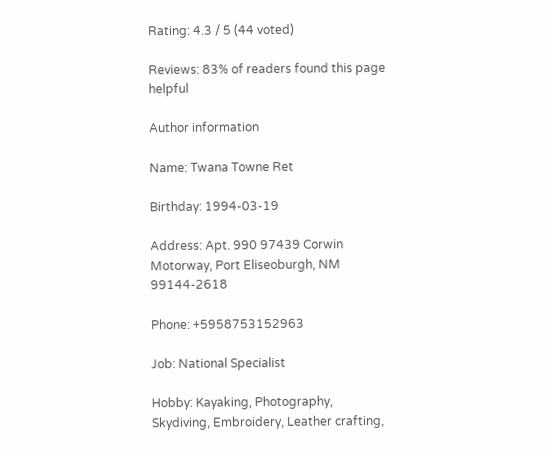Rating: 4.3 / 5 (44 voted)

Reviews: 83% of readers found this page helpful

Author information

Name: Twana Towne Ret

Birthday: 1994-03-19

Address: Apt. 990 97439 Corwin Motorway, Port Eliseoburgh, NM 99144-2618

Phone: +5958753152963

Job: National Specialist

Hobby: Kayaking, Photography, Skydiving, Embroidery, Leather crafting,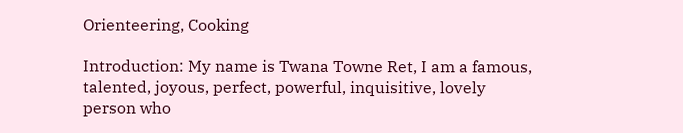Orienteering, Cooking

Introduction: My name is Twana Towne Ret, I am a famous, talented, joyous, perfect, powerful, inquisitive, lovely person who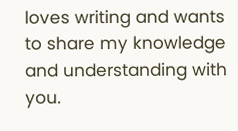loves writing and wants to share my knowledge and understanding with you.